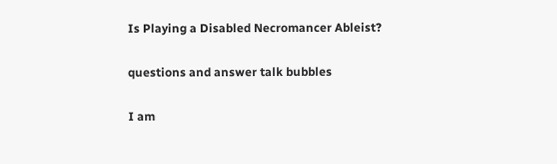Is Playing a Disabled Necromancer Ableist?

questions and answer talk bubbles

I am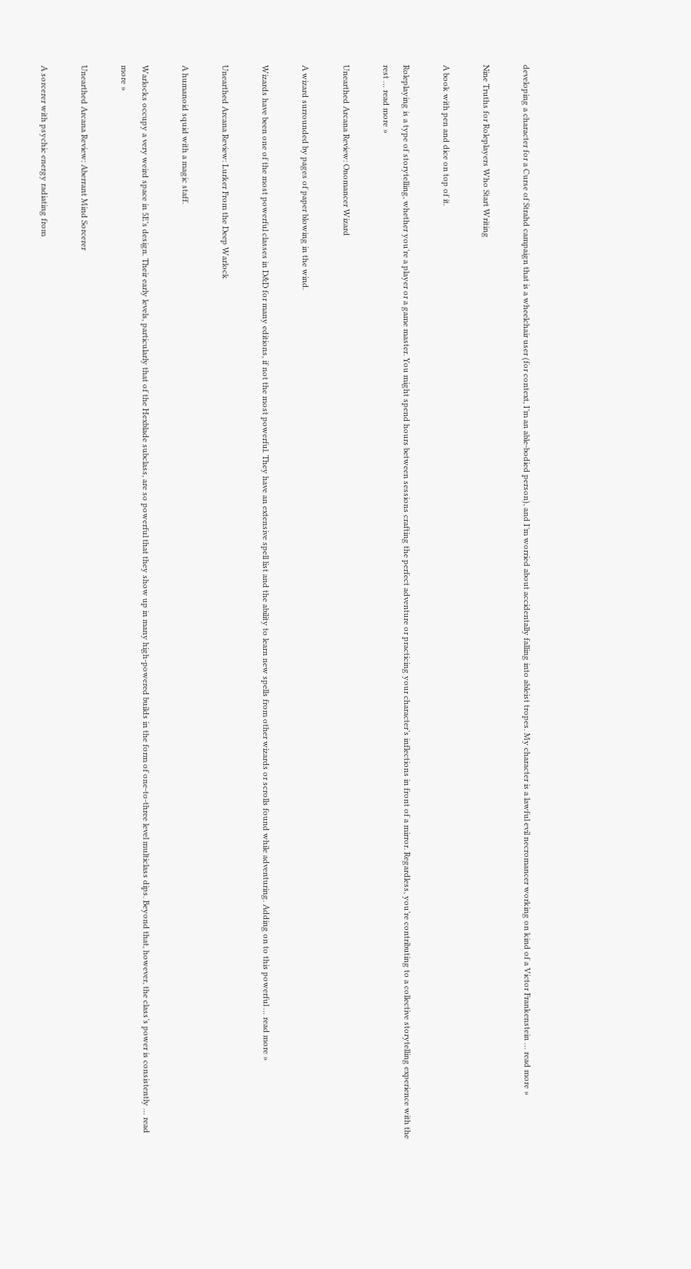developing a character for a Curse of Strahd campaign that is a wheelchair user (for context, I’m an able-bodied person), and I’m worried about accidentally falling into ableist tropes. My character is a lawful evil necromancer working on kind of a Victor Frankenstein … read more »

Nine Truths for Roleplayers Who Start Writing

A book with pen and dice on top of it.

Roleplaying is a type of storytelling, whether you’re a player or a game master. You might spend hours between sessions crafting the perfect adventure or practicing your character’s inflections in front of a mirror. Regardless, you’re contributing to a collective storytelling experience with the rest … read more »

Unearthed Arcana Review: Onomancer Wizard

A wizard surrounded by pages of paper blowing in the wind.

Wizards have been one of the most powerful classes in D&D for many editions, if not the most powerful. They have an extensive spell list and the ability to learn new spells from other wizards or scrolls found while adventuring. Adding on to this powerful … read more »

Unearthed Arcana Review: Lurker From the Deep Warlock

A humanoid squid with a magic staff.

Warlocks occupy a very weird space in 5E’s design. Their early levels, particularly that of the Hexblade subclass, are so powerful that they show up in many high-powered builds in the form of one-to-three level multiclass dips. Beyond that, however, the class’s power is consistently … read more »

Unearthed Arcana Review: Aberrant Mind Sorcerer

A sorcerer with psychic energy radiating from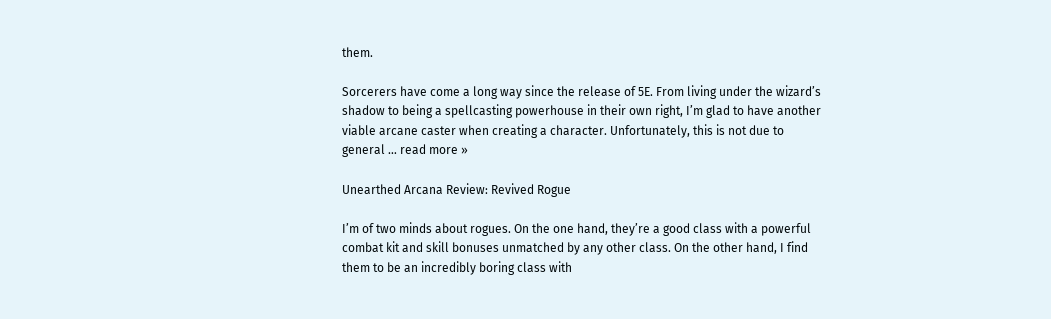them.

Sorcerers have come a long way since the release of 5E. From living under the wizard’s shadow to being a spellcasting powerhouse in their own right, I’m glad to have another viable arcane caster when creating a character. Unfortunately, this is not due to general … read more »

Unearthed Arcana Review: Revived Rogue

I’m of two minds about rogues. On the one hand, they’re a good class with a powerful combat kit and skill bonuses unmatched by any other class. On the other hand, I find them to be an incredibly boring class with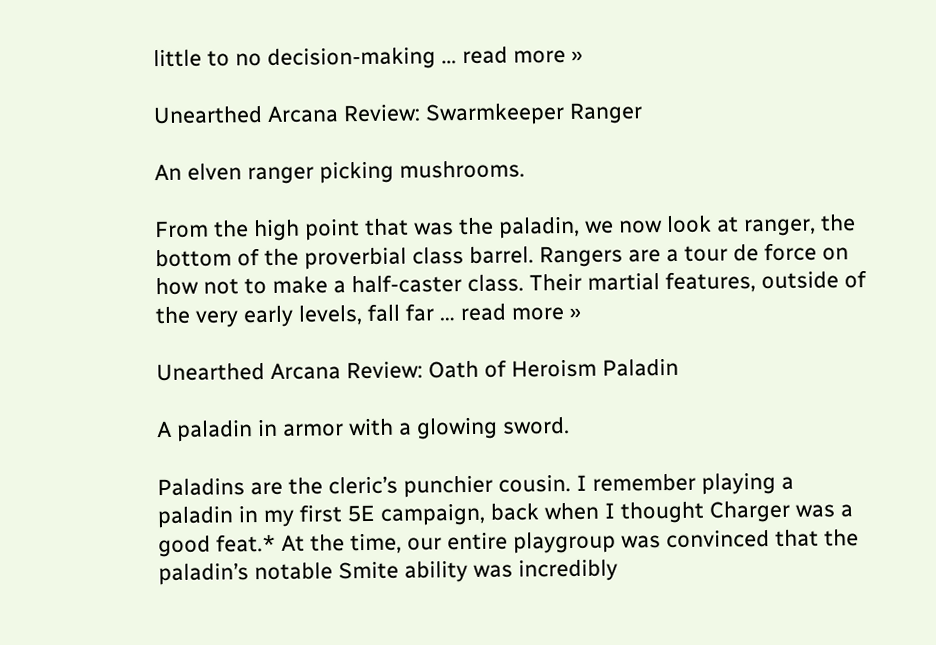little to no decision-making … read more »

Unearthed Arcana Review: Swarmkeeper Ranger

An elven ranger picking mushrooms.

From the high point that was the paladin, we now look at ranger, the bottom of the proverbial class barrel. Rangers are a tour de force on how not to make a half-caster class. Their martial features, outside of the very early levels, fall far … read more »

Unearthed Arcana Review: Oath of Heroism Paladin

A paladin in armor with a glowing sword.

Paladins are the cleric’s punchier cousin. I remember playing a paladin in my first 5E campaign, back when I thought Charger was a good feat.* At the time, our entire playgroup was convinced that the paladin’s notable Smite ability was incredibly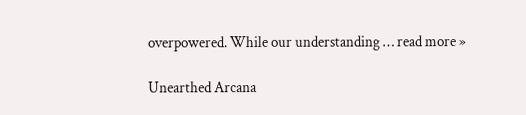overpowered. While our understanding … read more »

Unearthed Arcana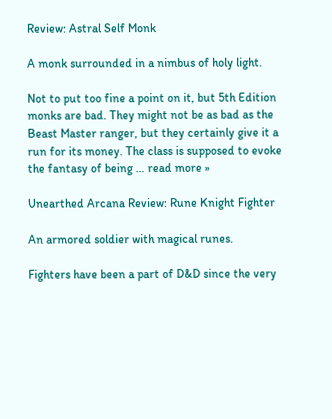Review: Astral Self Monk

A monk surrounded in a nimbus of holy light.

Not to put too fine a point on it, but 5th Edition monks are bad. They might not be as bad as the Beast Master ranger, but they certainly give it a run for its money. The class is supposed to evoke the fantasy of being … read more »

Unearthed Arcana Review: Rune Knight Fighter

An armored soldier with magical runes.

Fighters have been a part of D&D since the very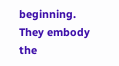beginning. They embody the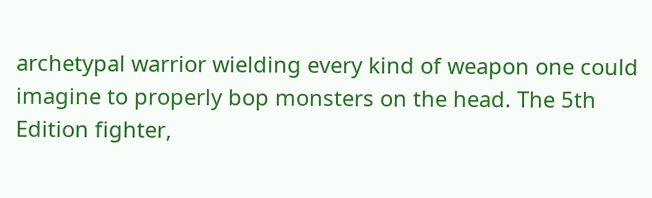archetypal warrior wielding every kind of weapon one could imagine to properly bop monsters on the head. The 5th Edition fighter,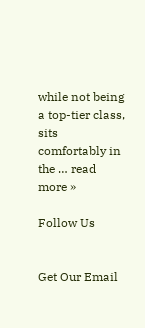while not being a top-tier class, sits comfortably in the … read more »

Follow Us


Get Our Email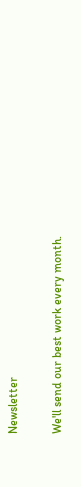Newsletter

We'll send our best work every month.